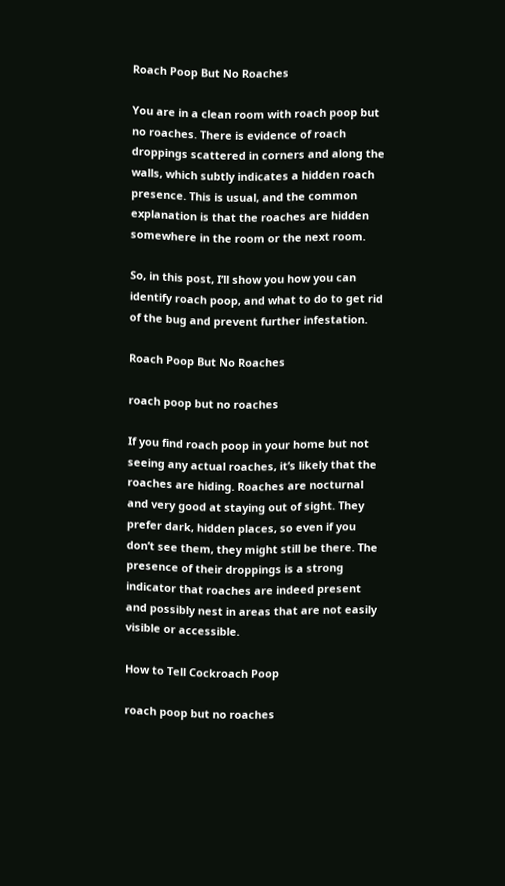Roach Poop But No Roaches

You are in a clean room with roach poop but no roaches. There is evidence of roach droppings scattered in corners and along the walls, which subtly indicates a hidden roach presence. This is usual, and the common explanation is that the roaches are hidden somewhere in the room or the next room.

So, in this post, I’ll show you how you can identify roach poop, and what to do to get rid of the bug and prevent further infestation.

Roach Poop But No Roaches

roach poop but no roaches

If you find roach poop in your home but not seeing any actual roaches, it’s likely that the roaches are hiding. Roaches are nocturnal and very good at staying out of sight. They prefer dark, hidden places, so even if you don’t see them, they might still be there. The presence of their droppings is a strong indicator that roaches are indeed present and possibly nest in areas that are not easily visible or accessible.

How to Tell Cockroach Poop

roach poop but no roaches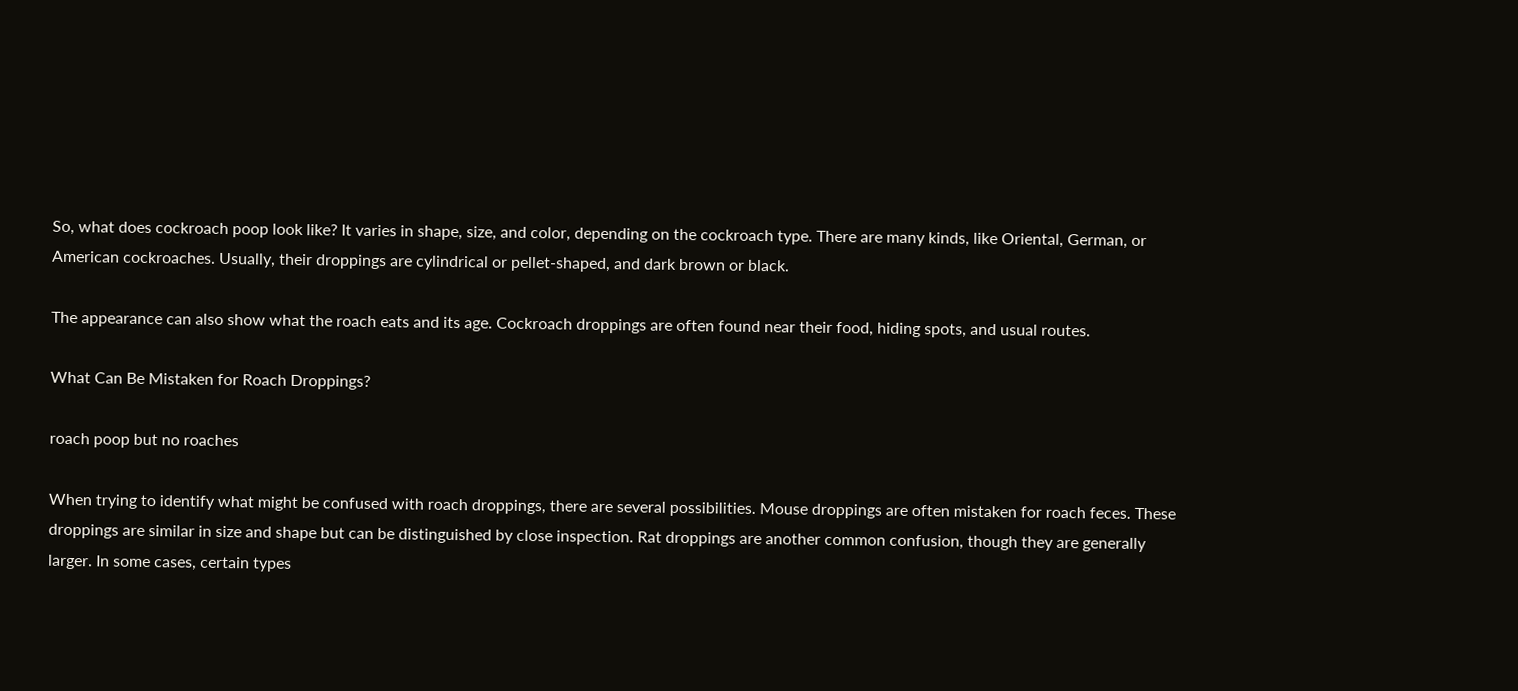So, what does cockroach poop look like? It varies in shape, size, and color, depending on the cockroach type. There are many kinds, like Oriental, German, or American cockroaches. Usually, their droppings are cylindrical or pellet-shaped, and dark brown or black.

The appearance can also show what the roach eats and its age. Cockroach droppings are often found near their food, hiding spots, and usual routes.

What Can Be Mistaken for Roach Droppings?

roach poop but no roaches

When trying to identify what might be confused with roach droppings, there are several possibilities. Mouse droppings are often mistaken for roach feces. These droppings are similar in size and shape but can be distinguished by close inspection. Rat droppings are another common confusion, though they are generally larger. In some cases, certain types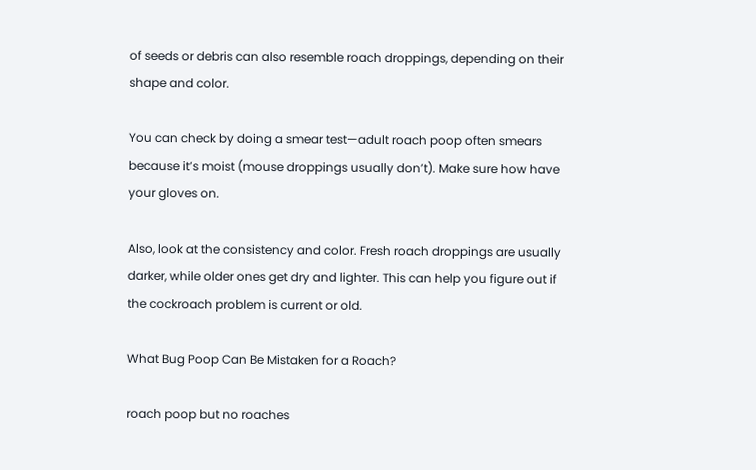of seeds or debris can also resemble roach droppings, depending on their shape and color.

You can check by doing a smear test—adult roach poop often smears because it’s moist (mouse droppings usually don’t). Make sure how have your gloves on.

Also, look at the consistency and color. Fresh roach droppings are usually darker, while older ones get dry and lighter. This can help you figure out if the cockroach problem is current or old.

What Bug Poop Can Be Mistaken for a Roach?

roach poop but no roaches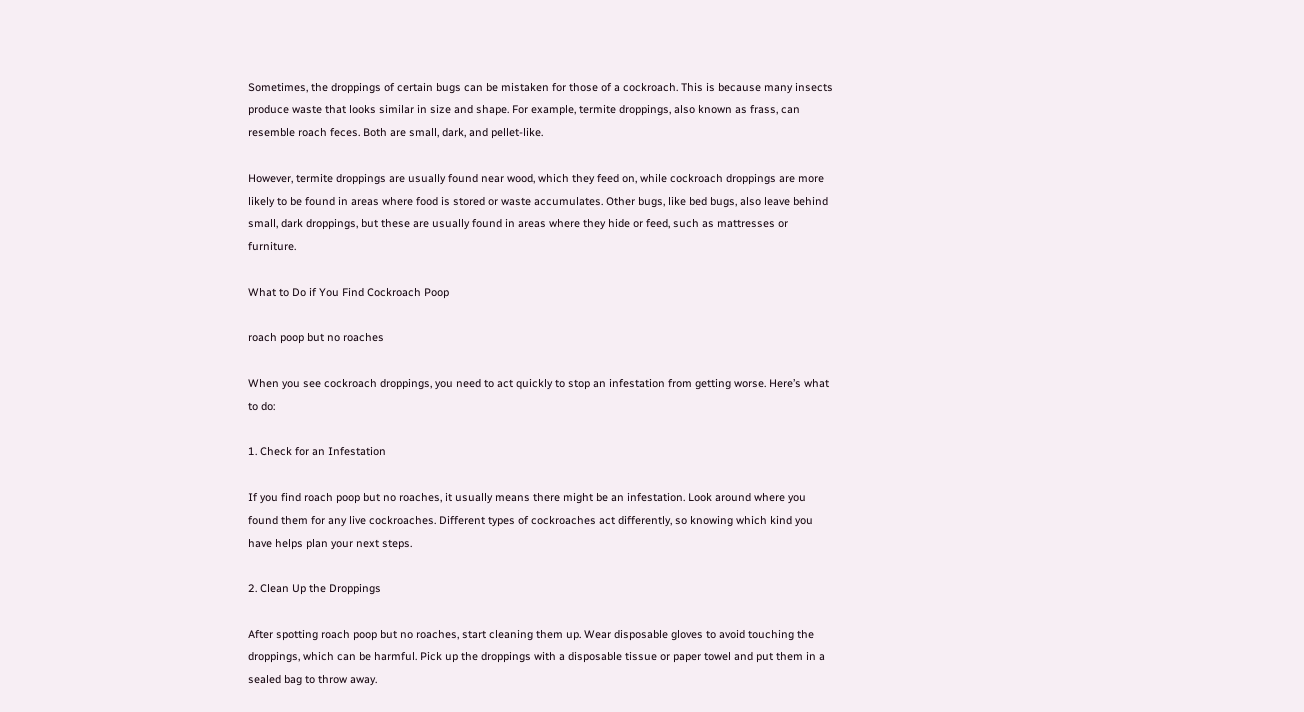Sometimes, the droppings of certain bugs can be mistaken for those of a cockroach. This is because many insects produce waste that looks similar in size and shape. For example, termite droppings, also known as frass, can resemble roach feces. Both are small, dark, and pellet-like.

However, termite droppings are usually found near wood, which they feed on, while cockroach droppings are more likely to be found in areas where food is stored or waste accumulates. Other bugs, like bed bugs, also leave behind small, dark droppings, but these are usually found in areas where they hide or feed, such as mattresses or furniture.

What to Do if You Find Cockroach Poop

roach poop but no roaches

When you see cockroach droppings, you need to act quickly to stop an infestation from getting worse. Here’s what to do:

1. Check for an Infestation

If you find roach poop but no roaches, it usually means there might be an infestation. Look around where you found them for any live cockroaches. Different types of cockroaches act differently, so knowing which kind you have helps plan your next steps.

2. Clean Up the Droppings

After spotting roach poop but no roaches, start cleaning them up. Wear disposable gloves to avoid touching the droppings, which can be harmful. Pick up the droppings with a disposable tissue or paper towel and put them in a sealed bag to throw away.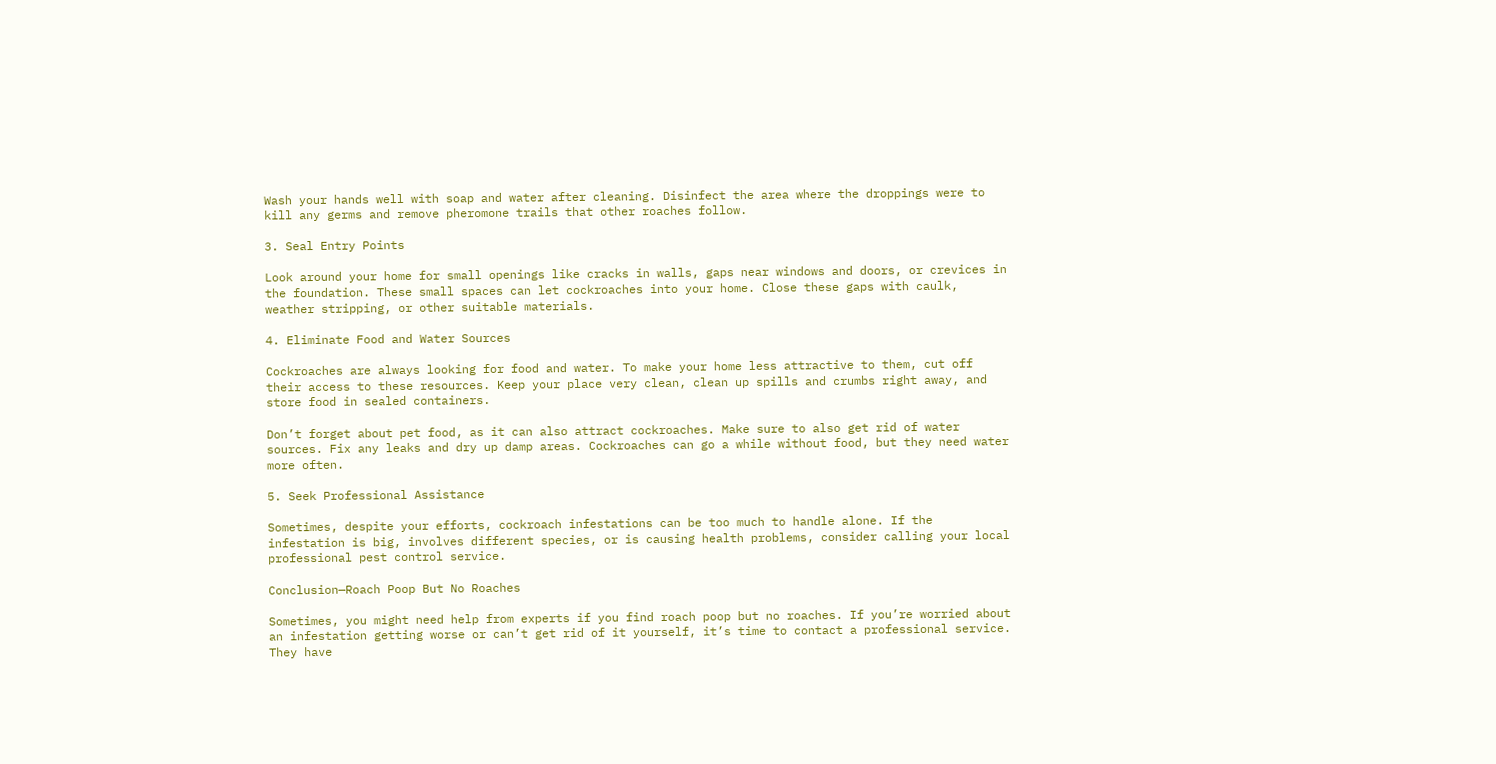Wash your hands well with soap and water after cleaning. Disinfect the area where the droppings were to kill any germs and remove pheromone trails that other roaches follow.

3. Seal Entry Points

Look around your home for small openings like cracks in walls, gaps near windows and doors, or crevices in the foundation. These small spaces can let cockroaches into your home. Close these gaps with caulk, weather stripping, or other suitable materials.

4. Eliminate Food and Water Sources

Cockroaches are always looking for food and water. To make your home less attractive to them, cut off their access to these resources. Keep your place very clean, clean up spills and crumbs right away, and store food in sealed containers.

Don’t forget about pet food, as it can also attract cockroaches. Make sure to also get rid of water sources. Fix any leaks and dry up damp areas. Cockroaches can go a while without food, but they need water more often.

5. Seek Professional Assistance

Sometimes, despite your efforts, cockroach infestations can be too much to handle alone. If the infestation is big, involves different species, or is causing health problems, consider calling your local professional pest control service.

Conclusion—Roach Poop But No Roaches

Sometimes, you might need help from experts if you find roach poop but no roaches. If you’re worried about an infestation getting worse or can’t get rid of it yourself, it’s time to contact a professional service. They have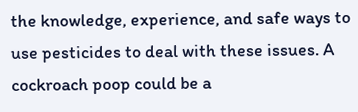the knowledge, experience, and safe ways to use pesticides to deal with these issues. A cockroach poop could be a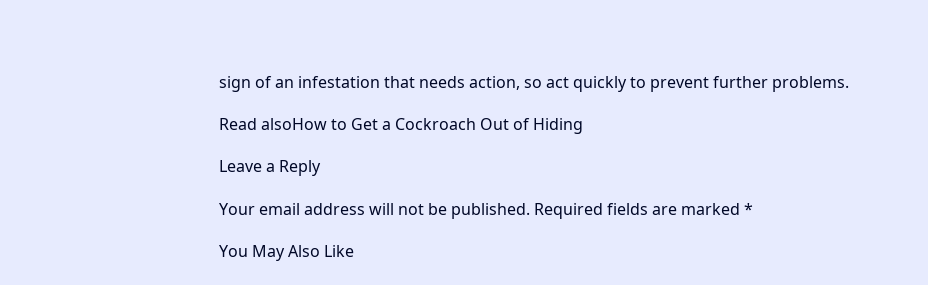sign of an infestation that needs action, so act quickly to prevent further problems.

Read alsoHow to Get a Cockroach Out of Hiding

Leave a Reply

Your email address will not be published. Required fields are marked *

You May Also Like